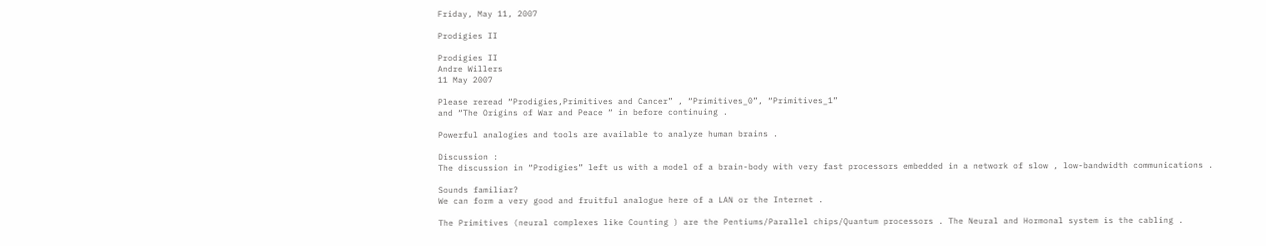Friday, May 11, 2007

Prodigies II

Prodigies II
Andre Willers
11 May 2007

Please reread “Prodigies,Primitives and Cancer” , “Primitives_0”, “Primitives_1”
and “The Origins of War and Peace “ in before continuing .

Powerful analogies and tools are available to analyze human brains .

Discussion :
The discussion in “Prodigies” left us with a model of a brain-body with very fast processors embedded in a network of slow , low-bandwidth communications .

Sounds familiar?
We can form a very good and fruitful analogue here of a LAN or the Internet .

The Primitives (neural complexes like Counting ) are the Pentiums/Parallel chips/Quantum processors . The Neural and Hormonal system is the cabling .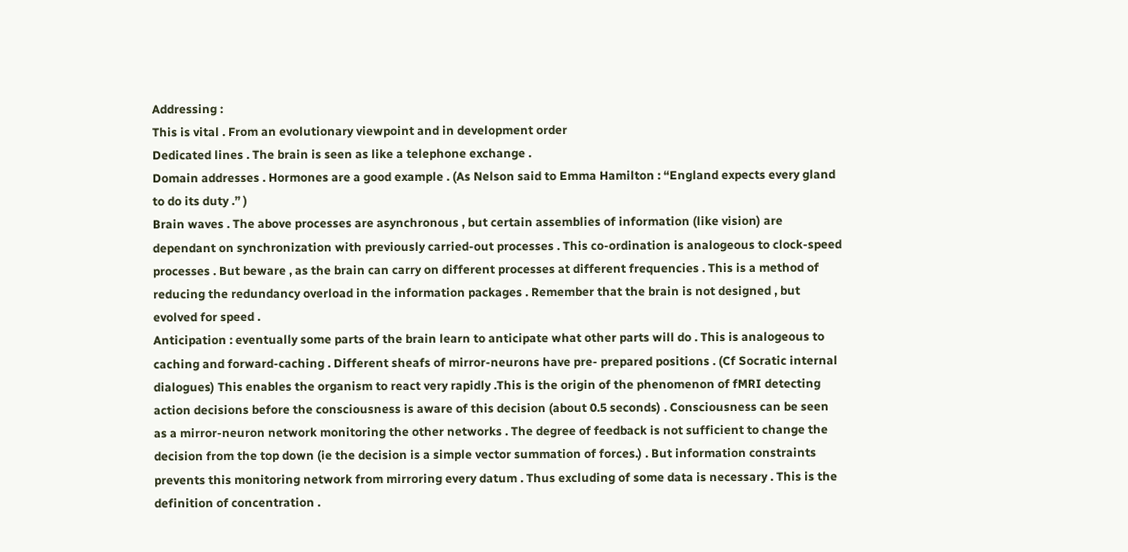Addressing :
This is vital . From an evolutionary viewpoint and in development order
Dedicated lines . The brain is seen as like a telephone exchange .
Domain addresses . Hormones are a good example . (As Nelson said to Emma Hamilton : “England expects every gland to do its duty .” )
Brain waves . The above processes are asynchronous , but certain assemblies of information (like vision) are dependant on synchronization with previously carried-out processes . This co-ordination is analogeous to clock-speed processes . But beware , as the brain can carry on different processes at different frequencies . This is a method of reducing the redundancy overload in the information packages . Remember that the brain is not designed , but evolved for speed .
Anticipation : eventually some parts of the brain learn to anticipate what other parts will do . This is analogeous to caching and forward-caching . Different sheafs of mirror-neurons have pre- prepared positions . (Cf Socratic internal dialogues) This enables the organism to react very rapidly .This is the origin of the phenomenon of fMRI detecting action decisions before the consciousness is aware of this decision (about 0.5 seconds) . Consciousness can be seen as a mirror-neuron network monitoring the other networks . The degree of feedback is not sufficient to change the decision from the top down (ie the decision is a simple vector summation of forces.) . But information constraints prevents this monitoring network from mirroring every datum . Thus excluding of some data is necessary . This is the definition of concentration .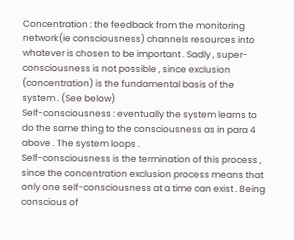Concentration : the feedback from the monitoring network(ie consciousness) channels resources into whatever is chosen to be important . Sadly , super-consciousness is not possible , since exclusion (concentration) is the fundamental basis of the system . (See below)
Self-consciousness : eventually the system learns to do the same thing to the consciousness as in para 4 above . The system loops .
Self-consciousness is the termination of this process , since the concentration exclusion process means that only one self-consciousness at a time can exist . Being conscious of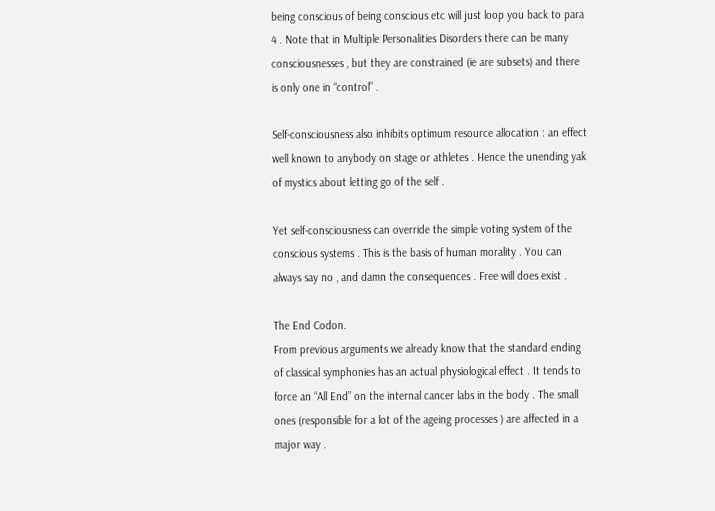being conscious of being conscious etc will just loop you back to para 4 . Note that in Multiple Personalities Disorders there can be many consciousnesses , but they are constrained (ie are subsets) and there is only one in “control” .

Self-consciousness also inhibits optimum resource allocation : an effect well known to anybody on stage or athletes . Hence the unending yak of mystics about letting go of the self .

Yet self-consciousness can override the simple voting system of the conscious systems . This is the basis of human morality . You can always say no , and damn the consequences . Free will does exist .

The End Codon.
From previous arguments we already know that the standard ending of classical symphonies has an actual physiological effect . It tends to force an “All End” on the internal cancer labs in the body . The small ones (responsible for a lot of the ageing processes ) are affected in a major way .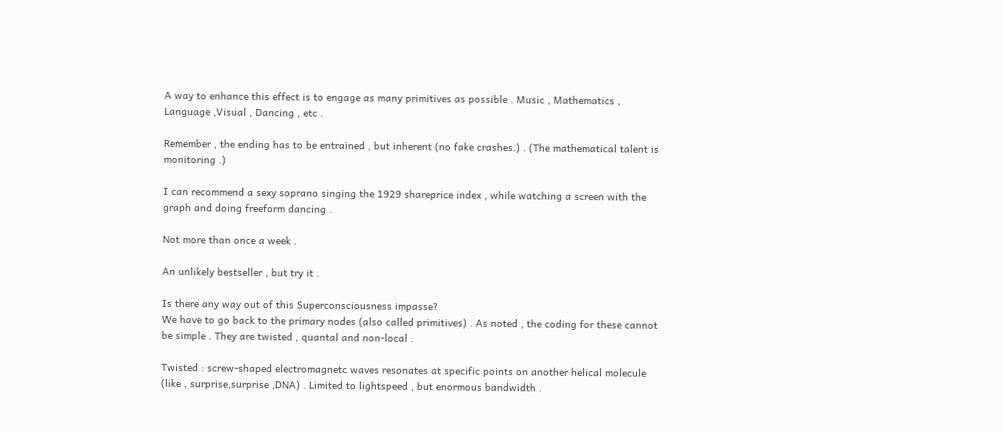A way to enhance this effect is to engage as many primitives as possible . Music , Mathematics , Language ,Visual , Dancing , etc .

Remember , the ending has to be entrained , but inherent (no fake crashes.) . (The mathematical talent is monitoring .)

I can recommend a sexy soprano singing the 1929 shareprice index , while watching a screen with the graph and doing freeform dancing .

Not more than once a week .

An unlikely bestseller , but try it .

Is there any way out of this Superconsciousness impasse?
We have to go back to the primary nodes (also called primitives) . As noted , the coding for these cannot be simple . They are twisted , quantal and non-local .

Twisted : screw-shaped electromagnetc waves resonates at specific points on another helical molecule (like , surprise,surprise ,DNA) . Limited to lightspeed , but enormous bandwidth .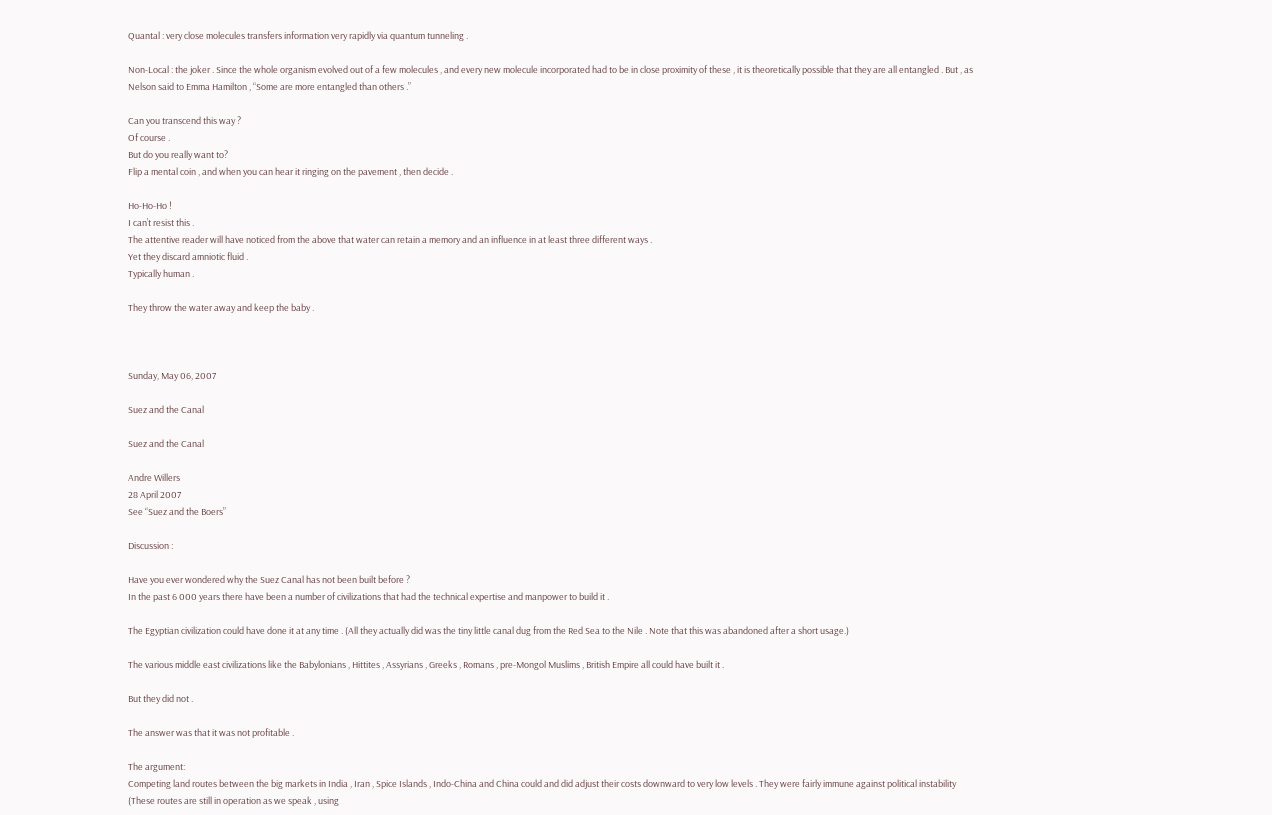Quantal : very close molecules transfers information very rapidly via quantum tunneling .

Non-Local : the joker . Since the whole organism evolved out of a few molecules , and every new molecule incorporated had to be in close proximity of these , it is theoretically possible that they are all entangled . But , as Nelson said to Emma Hamilton , “Some are more entangled than others .”

Can you transcend this way ?
Of course .
But do you really want to?
Flip a mental coin , and when you can hear it ringing on the pavement , then decide .

Ho-Ho-Ho !
I can’t resist this .
The attentive reader will have noticed from the above that water can retain a memory and an influence in at least three different ways .
Yet they discard amniotic fluid .
Typically human .

They throw the water away and keep the baby .



Sunday, May 06, 2007

Suez and the Canal

Suez and the Canal

Andre Willers
28 April 2007
See “Suez and the Boers”

Discussion :

Have you ever wondered why the Suez Canal has not been built before ?
In the past 6 000 years there have been a number of civilizations that had the technical expertise and manpower to build it .

The Egyptian civilization could have done it at any time . (All they actually did was the tiny little canal dug from the Red Sea to the Nile . Note that this was abandoned after a short usage.)

The various middle east civilizations like the Babylonians , Hittites , Assyrians , Greeks , Romans , pre-Mongol Muslims , British Empire all could have built it .

But they did not .

The answer was that it was not profitable .

The argument:
Competing land routes between the big markets in India , Iran , Spice Islands , Indo-China and China could and did adjust their costs downward to very low levels . They were fairly immune against political instability (These routes are still in operation as we speak , using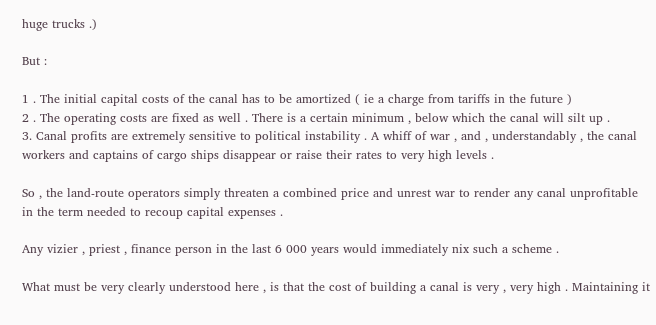huge trucks .)

But :

1 . The initial capital costs of the canal has to be amortized ( ie a charge from tariffs in the future )
2 . The operating costs are fixed as well . There is a certain minimum , below which the canal will silt up .
3. Canal profits are extremely sensitive to political instability . A whiff of war , and , understandably , the canal workers and captains of cargo ships disappear or raise their rates to very high levels .

So , the land-route operators simply threaten a combined price and unrest war to render any canal unprofitable in the term needed to recoup capital expenses .

Any vizier , priest , finance person in the last 6 000 years would immediately nix such a scheme .

What must be very clearly understood here , is that the cost of building a canal is very , very high . Maintaining it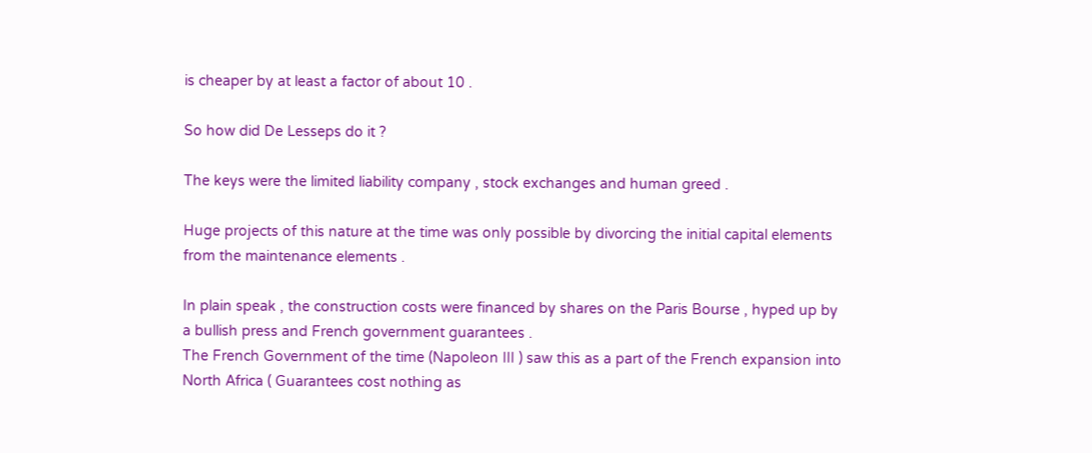is cheaper by at least a factor of about 10 .

So how did De Lesseps do it ?

The keys were the limited liability company , stock exchanges and human greed .

Huge projects of this nature at the time was only possible by divorcing the initial capital elements from the maintenance elements .

In plain speak , the construction costs were financed by shares on the Paris Bourse , hyped up by a bullish press and French government guarantees .
The French Government of the time (Napoleon III ) saw this as a part of the French expansion into North Africa ( Guarantees cost nothing as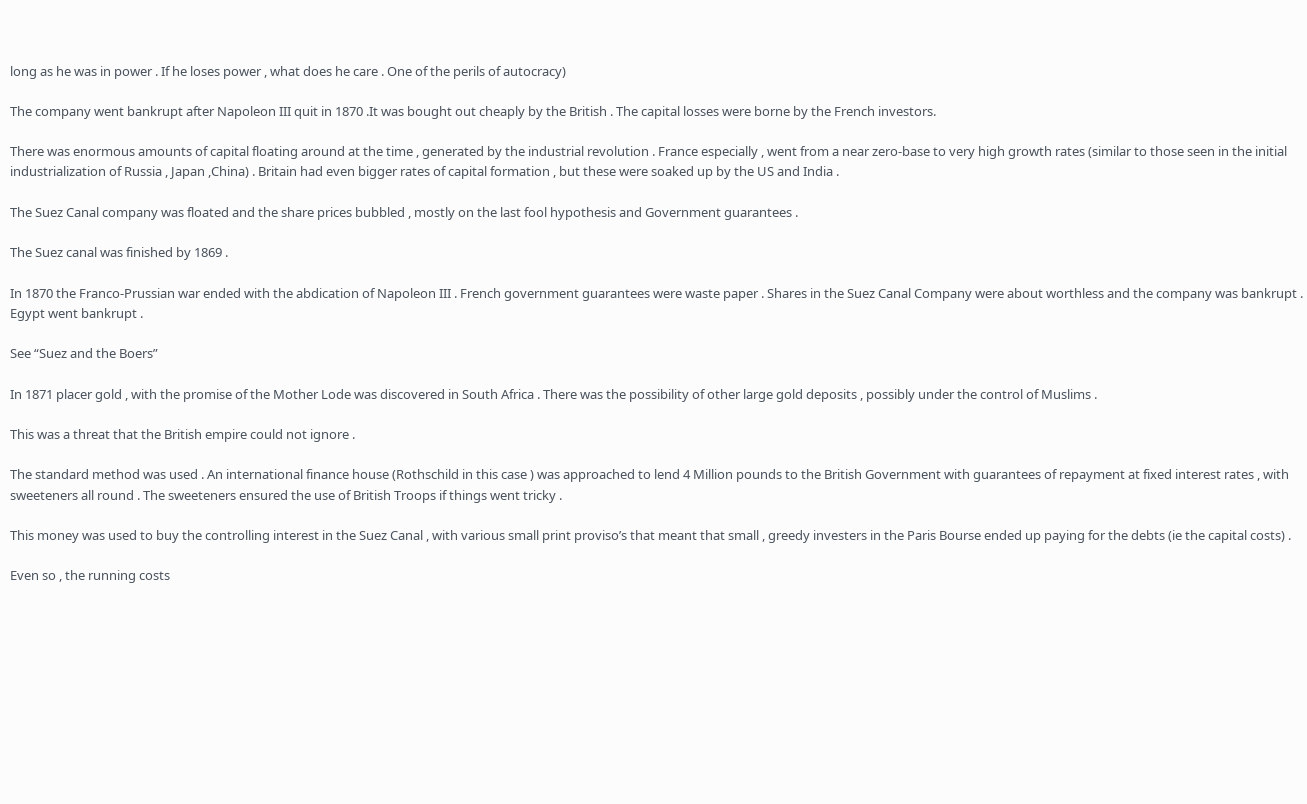long as he was in power . If he loses power , what does he care . One of the perils of autocracy)

The company went bankrupt after Napoleon III quit in 1870 .It was bought out cheaply by the British . The capital losses were borne by the French investors.

There was enormous amounts of capital floating around at the time , generated by the industrial revolution . France especially , went from a near zero-base to very high growth rates (similar to those seen in the initial industrialization of Russia , Japan ,China) . Britain had even bigger rates of capital formation , but these were soaked up by the US and India .

The Suez Canal company was floated and the share prices bubbled , mostly on the last fool hypothesis and Government guarantees .

The Suez canal was finished by 1869 .

In 1870 the Franco-Prussian war ended with the abdication of Napoleon III . French government guarantees were waste paper . Shares in the Suez Canal Company were about worthless and the company was bankrupt . Egypt went bankrupt .

See “Suez and the Boers”

In 1871 placer gold , with the promise of the Mother Lode was discovered in South Africa . There was the possibility of other large gold deposits , possibly under the control of Muslims .

This was a threat that the British empire could not ignore .

The standard method was used . An international finance house (Rothschild in this case ) was approached to lend 4 Million pounds to the British Government with guarantees of repayment at fixed interest rates , with sweeteners all round . The sweeteners ensured the use of British Troops if things went tricky .

This money was used to buy the controlling interest in the Suez Canal , with various small print proviso’s that meant that small , greedy investers in the Paris Bourse ended up paying for the debts (ie the capital costs) .

Even so , the running costs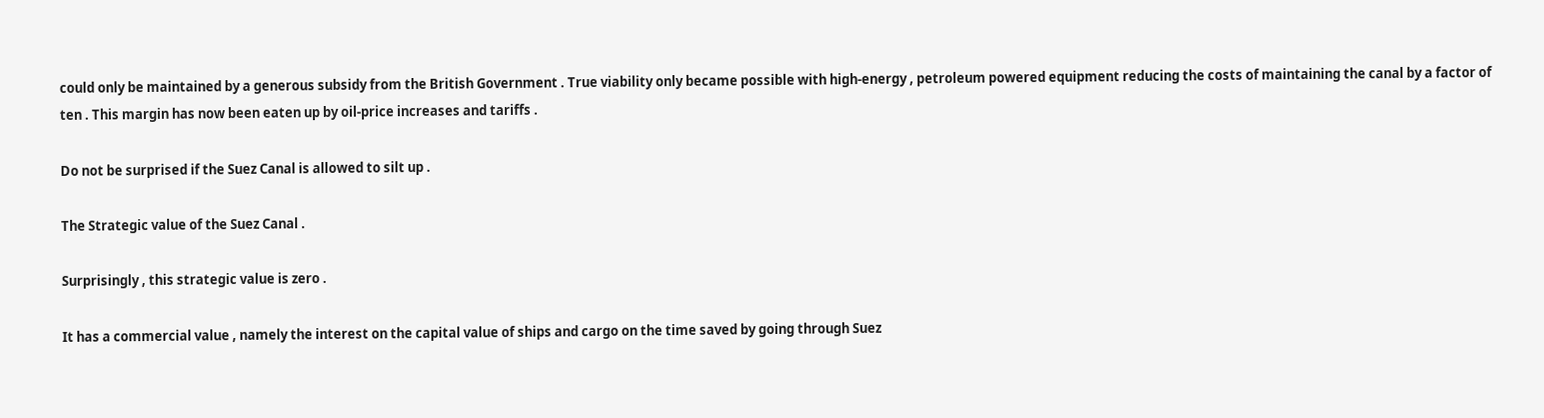could only be maintained by a generous subsidy from the British Government . True viability only became possible with high-energy , petroleum powered equipment reducing the costs of maintaining the canal by a factor of ten . This margin has now been eaten up by oil-price increases and tariffs .

Do not be surprised if the Suez Canal is allowed to silt up .

The Strategic value of the Suez Canal .

Surprisingly , this strategic value is zero .

It has a commercial value , namely the interest on the capital value of ships and cargo on the time saved by going through Suez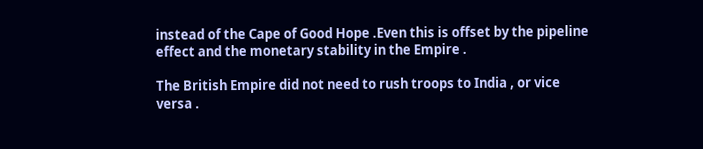instead of the Cape of Good Hope .Even this is offset by the pipeline effect and the monetary stability in the Empire .

The British Empire did not need to rush troops to India , or vice versa .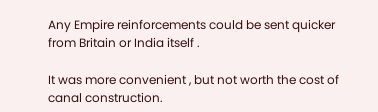Any Empire reinforcements could be sent quicker from Britain or India itself .

It was more convenient , but not worth the cost of canal construction.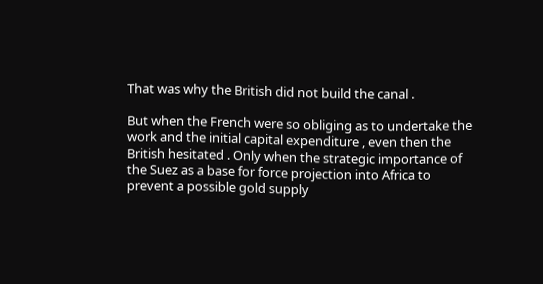That was why the British did not build the canal .

But when the French were so obliging as to undertake the work and the initial capital expenditure , even then the British hesitated . Only when the strategic importance of the Suez as a base for force projection into Africa to prevent a possible gold supply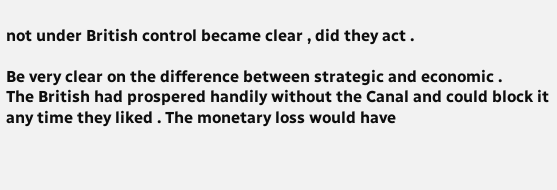not under British control became clear , did they act .

Be very clear on the difference between strategic and economic .
The British had prospered handily without the Canal and could block it any time they liked . The monetary loss would have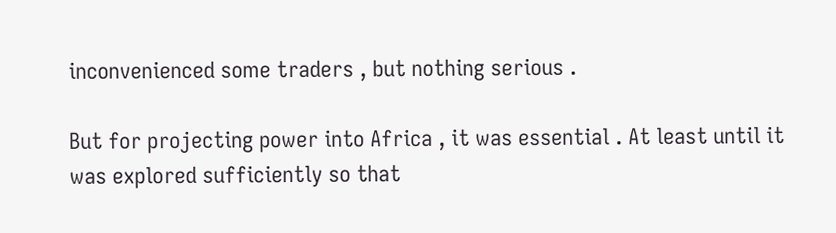inconvenienced some traders , but nothing serious .

But for projecting power into Africa , it was essential . At least until it was explored sufficiently so that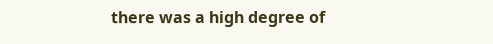there was a high degree of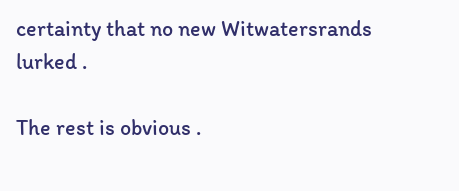certainty that no new Witwatersrands lurked .

The rest is obvious .